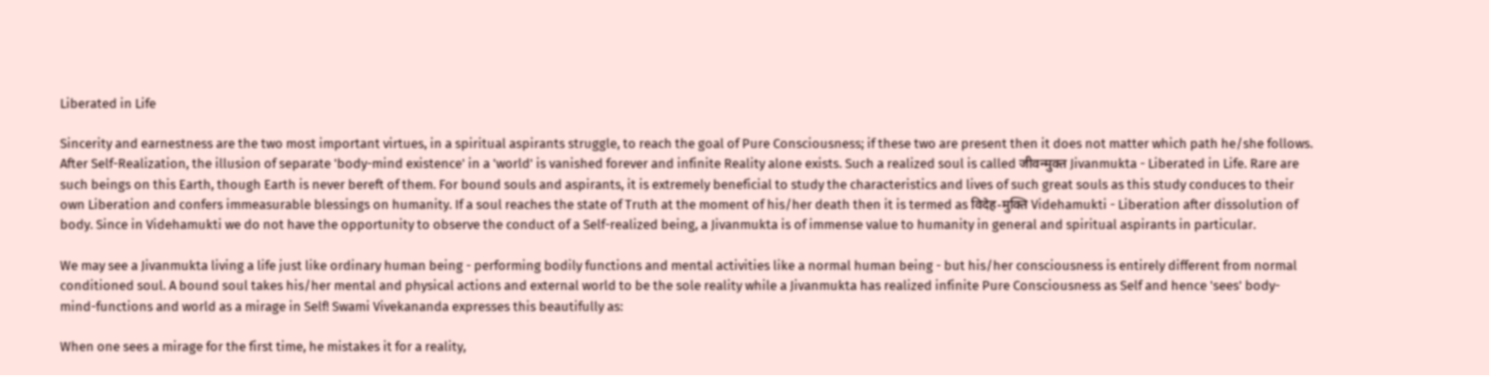Liberated in Life

Sincerity and earnestness are the two most important virtues, in a spiritual aspirants struggle, to reach the goal of Pure Consciousness; if these two are present then it does not matter which path he/she follows. After Self-Realization, the illusion of separate 'body-mind existence' in a 'world' is vanished forever and infinite Reality alone exists. Such a realized soul is called जीवन्मुक्त Jivanmukta - Liberated in Life. Rare are such beings on this Earth, though Earth is never bereft of them. For bound souls and aspirants, it is extremely beneficial to study the characteristics and lives of such great souls as this study conduces to their own Liberation and confers immeasurable blessings on humanity. If a soul reaches the state of Truth at the moment of his/her death then it is termed as विदेह-मुक्ति Videhamukti - Liberation after dissolution of body. Since in Videhamukti we do not have the opportunity to observe the conduct of a Self-realized being, a Jivanmukta is of immense value to humanity in general and spiritual aspirants in particular.

We may see a Jivanmukta living a life just like ordinary human being - performing bodily functions and mental activities like a normal human being - but his/her consciousness is entirely different from normal conditioned soul. A bound soul takes his/her mental and physical actions and external world to be the sole reality while a Jivanmukta has realized infinite Pure Consciousness as Self and hence 'sees' body-mind-functions and world as a mirage in Self! Swami Vivekananda expresses this beautifully as:

When one sees a mirage for the first time, he mistakes it for a reality,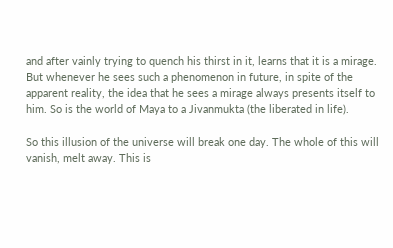and after vainly trying to quench his thirst in it, learns that it is a mirage. But whenever he sees such a phenomenon in future, in spite of the apparent reality, the idea that he sees a mirage always presents itself to him. So is the world of Maya to a Jivanmukta (the liberated in life).

So this illusion of the universe will break one day. The whole of this will vanish, melt away. This is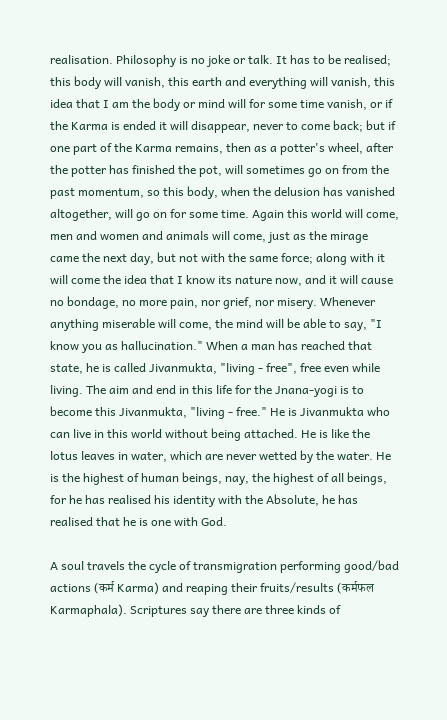realisation. Philosophy is no joke or talk. It has to be realised; this body will vanish, this earth and everything will vanish, this idea that I am the body or mind will for some time vanish, or if the Karma is ended it will disappear, never to come back; but if one part of the Karma remains, then as a potter's wheel, after the potter has finished the pot, will sometimes go on from the past momentum, so this body, when the delusion has vanished altogether, will go on for some time. Again this world will come, men and women and animals will come, just as the mirage came the next day, but not with the same force; along with it will come the idea that I know its nature now, and it will cause no bondage, no more pain, nor grief, nor misery. Whenever anything miserable will come, the mind will be able to say, "I know you as hallucination." When a man has reached that state, he is called Jivanmukta, "living - free", free even while living. The aim and end in this life for the Jnana-yogi is to become this Jivanmukta, "living - free." He is Jivanmukta who can live in this world without being attached. He is like the lotus leaves in water, which are never wetted by the water. He is the highest of human beings, nay, the highest of all beings, for he has realised his identity with the Absolute, he has realised that he is one with God.

A soul travels the cycle of transmigration performing good/bad actions (कर्म Karma) and reaping their fruits/results (कर्मफल Karmaphala). Scriptures say there are three kinds of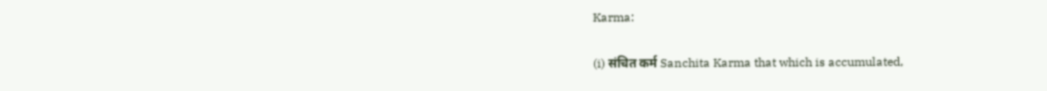Karma:

(i) संचित कर्म Sanchita Karma that which is accumulated,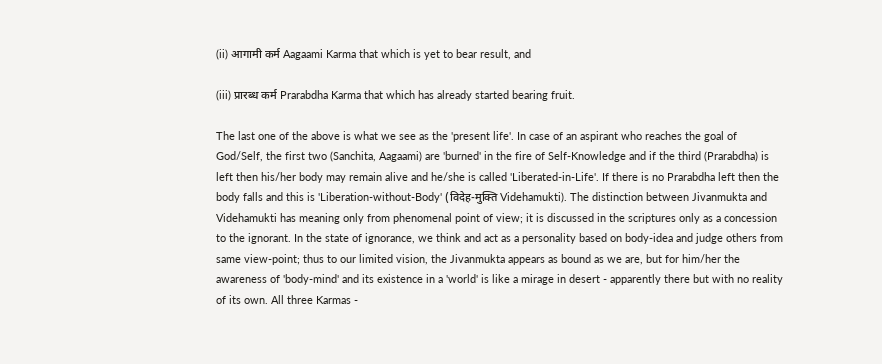(ii) आगामी कर्म Aagaami Karma that which is yet to bear result, and

(iii) प्रारब्ध कर्म Prarabdha Karma that which has already started bearing fruit.

The last one of the above is what we see as the 'present life'. In case of an aspirant who reaches the goal of God/Self, the first two (Sanchita, Aagaami) are 'burned' in the fire of Self-Knowledge and if the third (Prarabdha) is left then his/her body may remain alive and he/she is called 'Liberated-in-Life'. If there is no Prarabdha left then the body falls and this is 'Liberation-without-Body' (विदेह-मुक्ति Videhamukti). The distinction between Jivanmukta and Videhamukti has meaning only from phenomenal point of view; it is discussed in the scriptures only as a concession to the ignorant. In the state of ignorance, we think and act as a personality based on body-idea and judge others from same view-point; thus to our limited vision, the Jivanmukta appears as bound as we are, but for him/her the awareness of 'body-mind' and its existence in a 'world' is like a mirage in desert - apparently there but with no reality of its own. All three Karmas -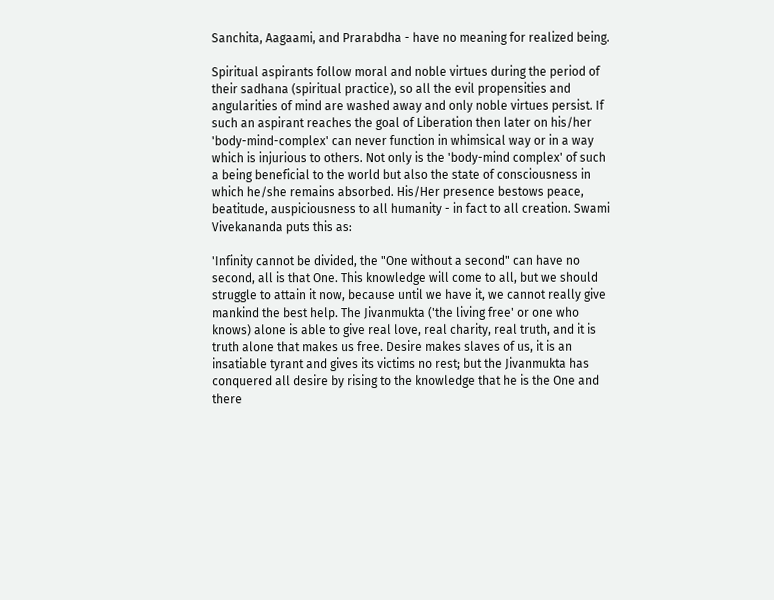Sanchita, Aagaami, and Prarabdha - have no meaning for realized being.

Spiritual aspirants follow moral and noble virtues during the period of their sadhana (spiritual practice), so all the evil propensities and angularities of mind are washed away and only noble virtues persist. If such an aspirant reaches the goal of Liberation then later on his/her 'body-mind-complex' can never function in whimsical way or in a way which is injurious to others. Not only is the 'body-mind complex' of such a being beneficial to the world but also the state of consciousness in which he/she remains absorbed. His/Her presence bestows peace, beatitude, auspiciousness to all humanity - in fact to all creation. Swami Vivekananda puts this as:

'Infinity cannot be divided, the "One without a second" can have no second, all is that One. This knowledge will come to all, but we should struggle to attain it now, because until we have it, we cannot really give mankind the best help. The Jivanmukta ('the living free' or one who knows) alone is able to give real love, real charity, real truth, and it is truth alone that makes us free. Desire makes slaves of us, it is an insatiable tyrant and gives its victims no rest; but the Jivanmukta has conquered all desire by rising to the knowledge that he is the One and there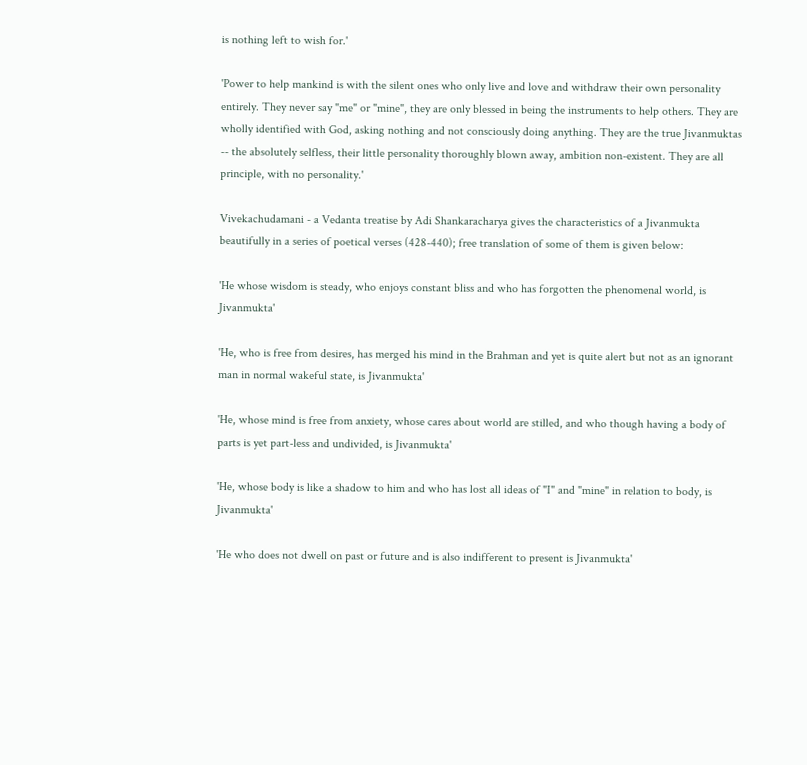is nothing left to wish for.'

'Power to help mankind is with the silent ones who only live and love and withdraw their own personality entirely. They never say "me" or "mine", they are only blessed in being the instruments to help others. They are wholly identified with God, asking nothing and not consciously doing anything. They are the true Jivanmuktas -- the absolutely selfless, their little personality thoroughly blown away, ambition non-existent. They are all principle, with no personality.'

Vivekachudamani - a Vedanta treatise by Adi Shankaracharya gives the characteristics of a Jivanmukta beautifully in a series of poetical verses (428-440); free translation of some of them is given below:

'He whose wisdom is steady, who enjoys constant bliss and who has forgotten the phenomenal world, is Jivanmukta'

'He, who is free from desires, has merged his mind in the Brahman and yet is quite alert but not as an ignorant man in normal wakeful state, is Jivanmukta'

'He, whose mind is free from anxiety, whose cares about world are stilled, and who though having a body of parts is yet part-less and undivided, is Jivanmukta'

'He, whose body is like a shadow to him and who has lost all ideas of "I" and "mine" in relation to body, is Jivanmukta'

'He who does not dwell on past or future and is also indifferent to present is Jivanmukta'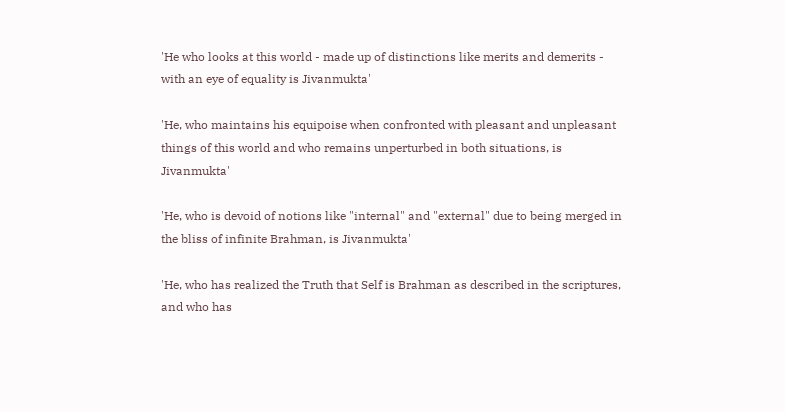'He who looks at this world - made up of distinctions like merits and demerits - with an eye of equality is Jivanmukta'

'He, who maintains his equipoise when confronted with pleasant and unpleasant things of this world and who remains unperturbed in both situations, is Jivanmukta'

'He, who is devoid of notions like "internal" and "external" due to being merged in the bliss of infinite Brahman, is Jivanmukta'

'He, who has realized the Truth that Self is Brahman as described in the scriptures, and who has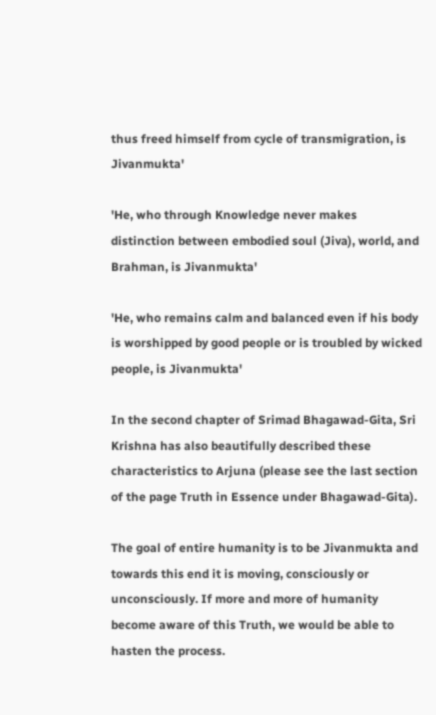thus freed himself from cycle of transmigration, is Jivanmukta'

'He, who through Knowledge never makes distinction between embodied soul (Jiva), world, and Brahman, is Jivanmukta'

'He, who remains calm and balanced even if his body is worshipped by good people or is troubled by wicked people, is Jivanmukta'

In the second chapter of Srimad Bhagawad-Gita, Sri Krishna has also beautifully described these characteristics to Arjuna (please see the last section of the page Truth in Essence under Bhagawad-Gita).

The goal of entire humanity is to be Jivanmukta and towards this end it is moving, consciously or unconsciously. If more and more of humanity become aware of this Truth, we would be able to hasten the process.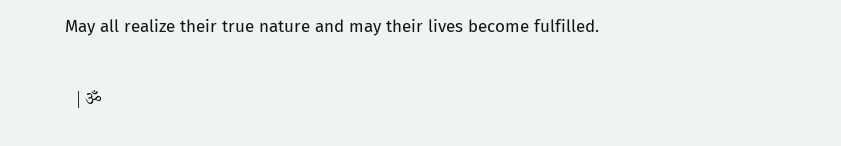May all realize their true nature and may their lives become fulfilled.

   | ॐ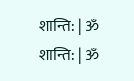शान्ति: | ॐ शान्ति: | ॐ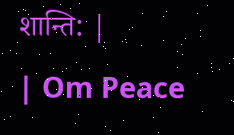शान्ति: |
| Om Peace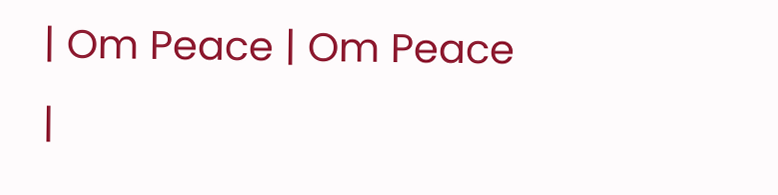| Om Peace | Om Peace |